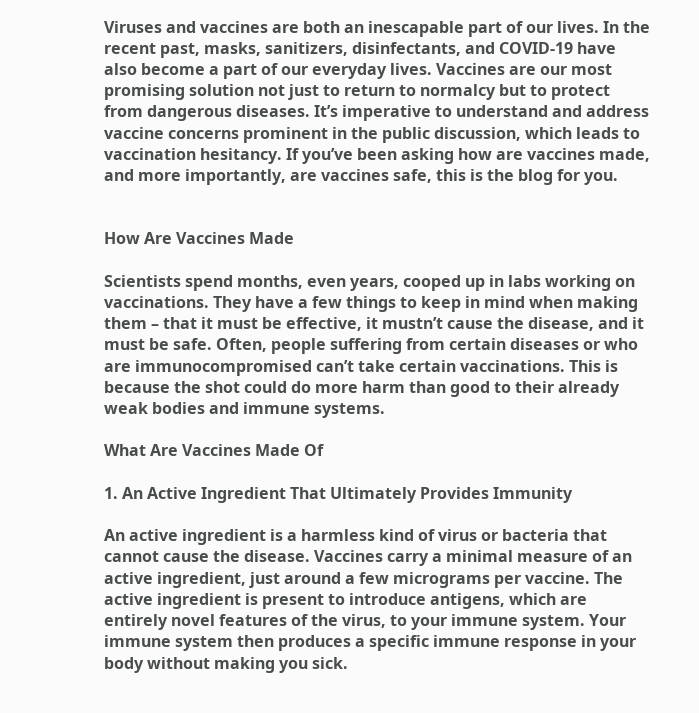Viruses and vaccines are both an inescapable part of our lives. In the recent past, masks, sanitizers, disinfectants, and COVID-19 have also become a part of our everyday lives. Vaccines are our most promising solution not just to return to normalcy but to protect from dangerous diseases. It’s imperative to understand and address vaccine concerns prominent in the public discussion, which leads to vaccination hesitancy. If you’ve been asking how are vaccines made, and more importantly, are vaccines safe, this is the blog for you.


How Are Vaccines Made

Scientists spend months, even years, cooped up in labs working on vaccinations. They have a few things to keep in mind when making them – that it must be effective, it mustn’t cause the disease, and it must be safe. Often, people suffering from certain diseases or who are immunocompromised can’t take certain vaccinations. This is because the shot could do more harm than good to their already weak bodies and immune systems.

What Are Vaccines Made Of

1. An Active Ingredient That Ultimately Provides Immunity

An active ingredient is a harmless kind of virus or bacteria that cannot cause the disease. Vaccines carry a minimal measure of an active ingredient, just around a few micrograms per vaccine. The active ingredient is present to introduce antigens, which are entirely novel features of the virus, to your immune system. Your immune system then produces a specific immune response in your body without making you sick.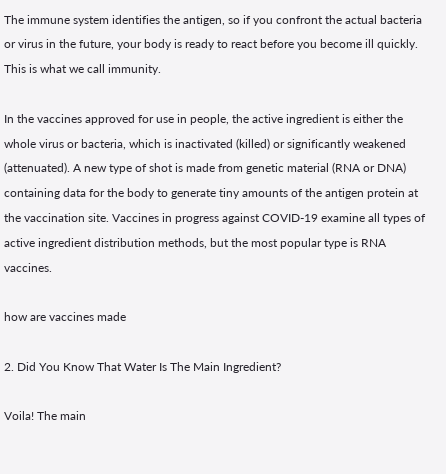The immune system identifies the antigen, so if you confront the actual bacteria or virus in the future, your body is ready to react before you become ill quickly. This is what we call immunity.

In the vaccines approved for use in people, the active ingredient is either the whole virus or bacteria, which is inactivated (killed) or significantly weakened (attenuated). A new type of shot is made from genetic material (RNA or DNA) containing data for the body to generate tiny amounts of the antigen protein at the vaccination site. Vaccines in progress against COVID-19 examine all types of active ingredient distribution methods, but the most popular type is RNA vaccines.

how are vaccines made

2. Did You Know That Water Is The Main Ingredient?

Voila! The main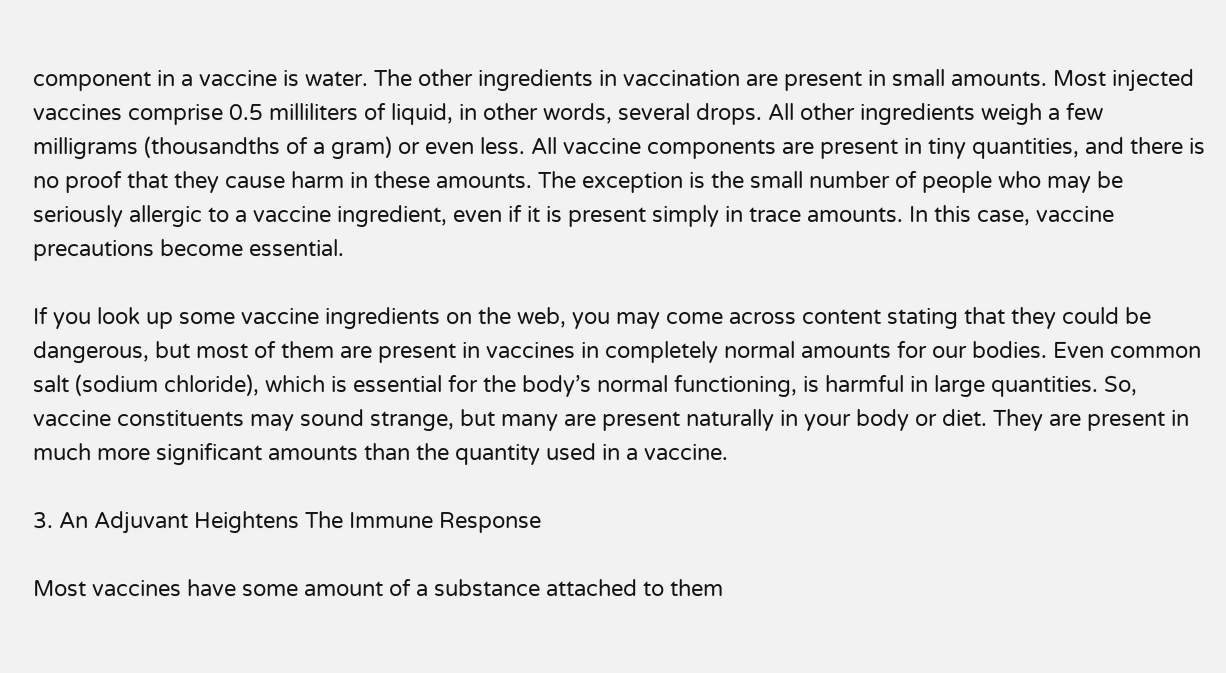component in a vaccine is water. The other ingredients in vaccination are present in small amounts. Most injected vaccines comprise 0.5 milliliters of liquid, in other words, several drops. All other ingredients weigh a few milligrams (thousandths of a gram) or even less. All vaccine components are present in tiny quantities, and there is no proof that they cause harm in these amounts. The exception is the small number of people who may be seriously allergic to a vaccine ingredient, even if it is present simply in trace amounts. In this case, vaccine precautions become essential.

If you look up some vaccine ingredients on the web, you may come across content stating that they could be dangerous, but most of them are present in vaccines in completely normal amounts for our bodies. Even common salt (sodium chloride), which is essential for the body’s normal functioning, is harmful in large quantities. So, vaccine constituents may sound strange, but many are present naturally in your body or diet. They are present in much more significant amounts than the quantity used in a vaccine.

3. An Adjuvant Heightens The Immune Response

Most vaccines have some amount of a substance attached to them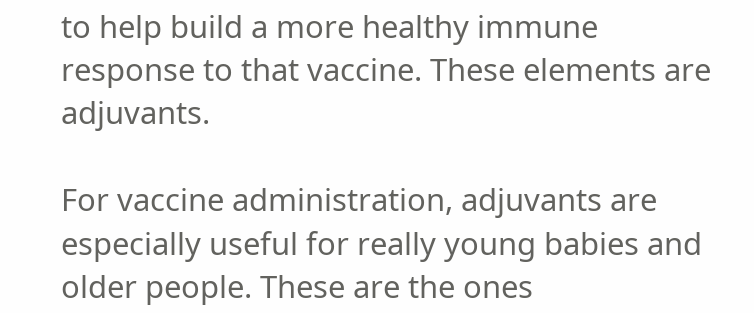to help build a more healthy immune response to that vaccine. These elements are adjuvants.

For vaccine administration, adjuvants are especially useful for really young babies and older people. These are the ones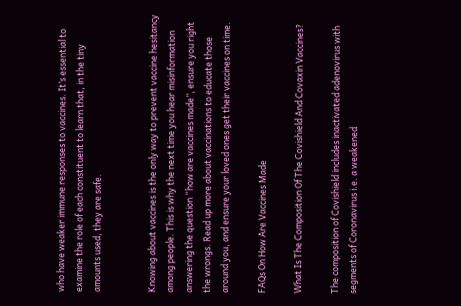who have weaker immune responses to vaccines. It’s essential to examine the role of each constituent to learn that, in the tiny amounts used, they are safe.


Knowing about vaccines is the only way to prevent vaccine hesitancy among people. This is why the next time you hear misinformation answering the question “how are vaccines made”, ensure you right the wrongs. Read up more about vaccinations to educate those around you, and ensure your loved ones get their vaccines on time.

FAQs On How Are Vaccines Made

What Is The Composition Of The Covishield And Covaxin Vaccines?

The composition of Covishield includes inactivated adenovirus with segments of Coronavirus i.e. a weakened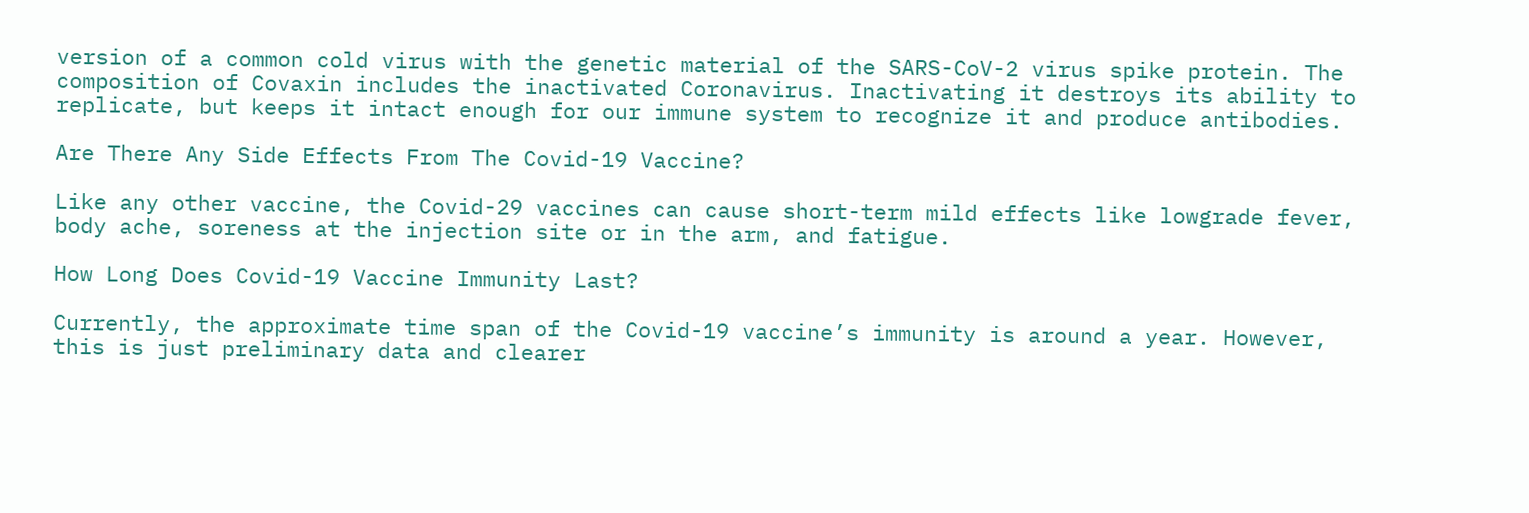version of a common cold virus with the genetic material of the SARS-CoV-2 virus spike protein. The composition of Covaxin includes the inactivated Coronavirus. Inactivating it destroys its ability to replicate, but keeps it intact enough for our immune system to recognize it and produce antibodies.

Are There Any Side Effects From The Covid-19 Vaccine?

Like any other vaccine, the Covid-29 vaccines can cause short-term mild effects like lowgrade fever, body ache, soreness at the injection site or in the arm, and fatigue.

How Long Does Covid-19 Vaccine Immunity Last?

Currently, the approximate time span of the Covid-19 vaccine’s immunity is around a year. However, this is just preliminary data and clearer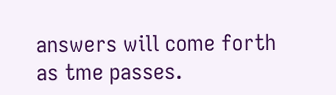answers will come forth as tme passes.